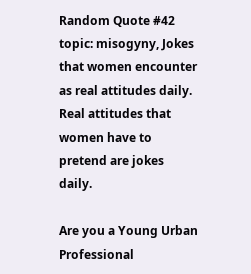Random Quote #42 topic: misogyny, Jokes that women encounter as real attitudes daily. Real attitudes that women have to pretend are jokes daily.

Are you a Young Urban Professional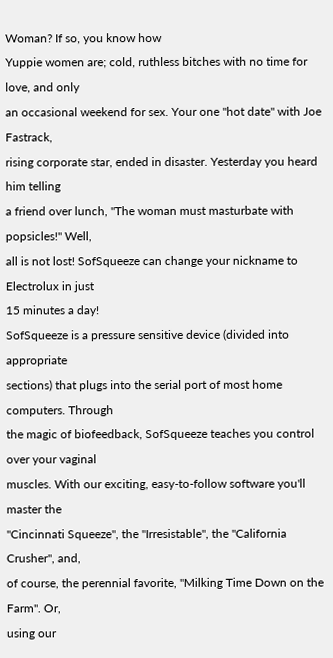Woman? If so, you know how
Yuppie women are; cold, ruthless bitches with no time for love, and only
an occasional weekend for sex. Your one "hot date" with Joe Fastrack,
rising corporate star, ended in disaster. Yesterday you heard him telling
a friend over lunch, "The woman must masturbate with popsicles!" Well,
all is not lost! SofSqueeze can change your nickname to Electrolux in just
15 minutes a day!
SofSqueeze is a pressure sensitive device (divided into appropriate
sections) that plugs into the serial port of most home computers. Through
the magic of biofeedback, SofSqueeze teaches you control over your vaginal
muscles. With our exciting, easy-to-follow software you'll master the
"Cincinnati Squeeze", the "Irresistable", the "California Crusher", and,
of course, the perennial favorite, "Milking Time Down on the Farm". Or,
using our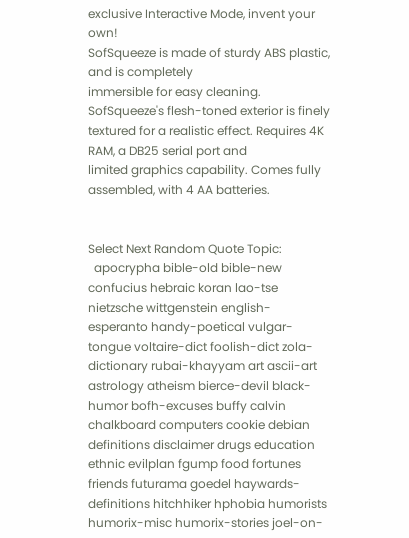exclusive Interactive Mode, invent your own!
SofSqueeze is made of sturdy ABS plastic, and is completely
immersible for easy cleaning. SofSqueeze's flesh-toned exterior is finely
textured for a realistic effect. Requires 4K RAM, a DB25 serial port and
limited graphics capability. Comes fully assembled, with 4 AA batteries.


Select Next Random Quote Topic:
  apocrypha bible-old bible-new confucius hebraic koran lao-tse nietzsche wittgenstein english-esperanto handy-poetical vulgar-tongue voltaire-dict foolish-dict zola-dictionary rubai-khayyam art ascii-art astrology atheism bierce-devil black-humor bofh-excuses buffy calvin chalkboard computers cookie debian definitions disclaimer drugs education ethnic evilplan fgump food fortunes friends futurama goedel haywards-definitions hitchhiker hphobia humorists humorix-misc humorix-stories joel-on-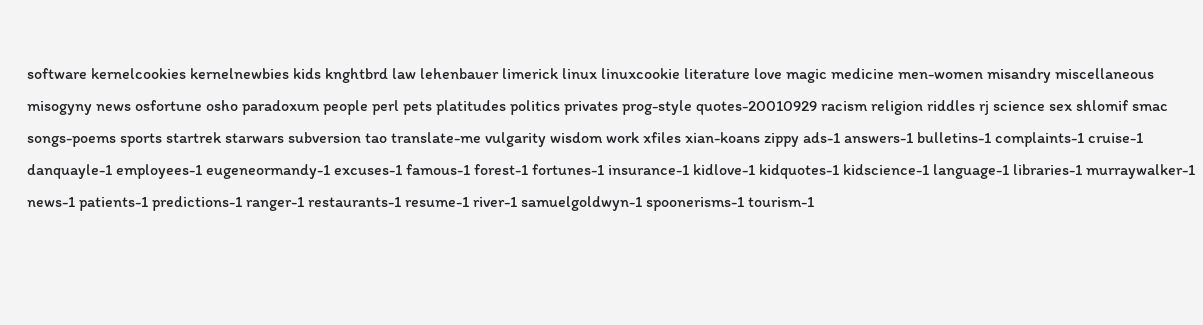software kernelcookies kernelnewbies kids knghtbrd law lehenbauer limerick linux linuxcookie literature love magic medicine men-women misandry miscellaneous misogyny news osfortune osho paradoxum people perl pets platitudes politics privates prog-style quotes-20010929 racism religion riddles rj science sex shlomif smac songs-poems sports startrek starwars subversion tao translate-me vulgarity wisdom work xfiles xian-koans zippy ads-1 answers-1 bulletins-1 complaints-1 cruise-1 danquayle-1 employees-1 eugeneormandy-1 excuses-1 famous-1 forest-1 fortunes-1 insurance-1 kidlove-1 kidquotes-1 kidscience-1 language-1 libraries-1 murraywalker-1 news-1 patients-1 predictions-1 ranger-1 restaurants-1 resume-1 river-1 samuelgoldwyn-1 spoonerisms-1 tourism-1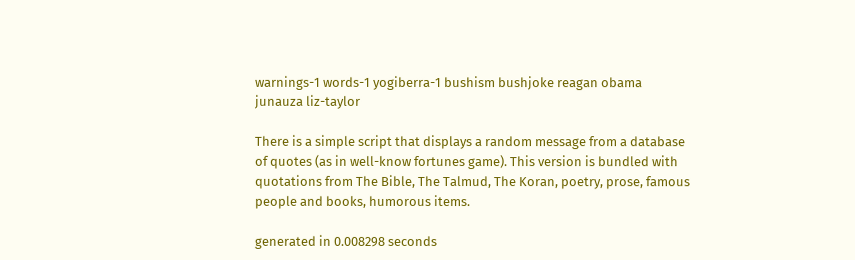warnings-1 words-1 yogiberra-1 bushism bushjoke reagan obama junauza liz-taylor

There is a simple script that displays a random message from a database of quotes (as in well-know fortunes game). This version is bundled with quotations from The Bible, The Talmud, The Koran, poetry, prose, famous people and books, humorous items.

generated in 0.008298 seconds